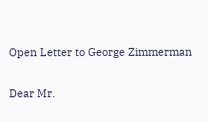Open Letter to George Zimmerman

Dear Mr.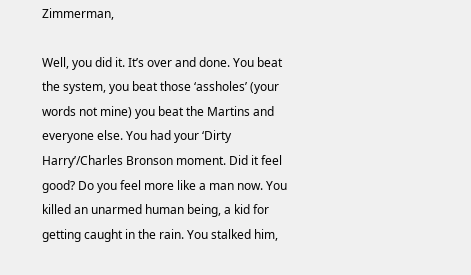Zimmerman,

Well, you did it. It’s over and done. You beat the system, you beat those ‘assholes’ (your words not mine) you beat the Martins and everyone else. You had your ‘Dirty Harry’/Charles Bronson moment. Did it feel good? Do you feel more like a man now. You killed an unarmed human being, a kid for getting caught in the rain. You stalked him,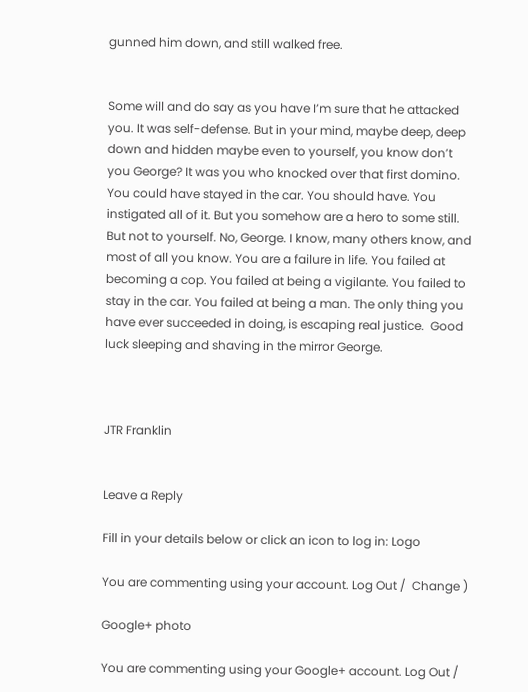gunned him down, and still walked free.


Some will and do say as you have I’m sure that he attacked you. It was self-defense. But in your mind, maybe deep, deep down and hidden maybe even to yourself, you know don’t you George? It was you who knocked over that first domino. You could have stayed in the car. You should have. You instigated all of it. But you somehow are a hero to some still. But not to yourself. No, George. I know, many others know, and most of all you know. You are a failure in life. You failed at becoming a cop. You failed at being a vigilante. You failed to stay in the car. You failed at being a man. The only thing you have ever succeeded in doing, is escaping real justice.  Good luck sleeping and shaving in the mirror George.



JTR Franklin


Leave a Reply

Fill in your details below or click an icon to log in: Logo

You are commenting using your account. Log Out /  Change )

Google+ photo

You are commenting using your Google+ account. Log Out /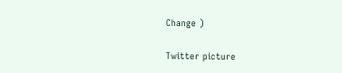Change )

Twitter picture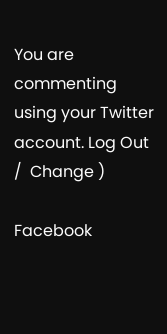You are commenting using your Twitter account. Log Out /  Change )

Facebook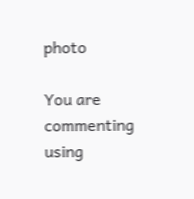photo

You are commenting using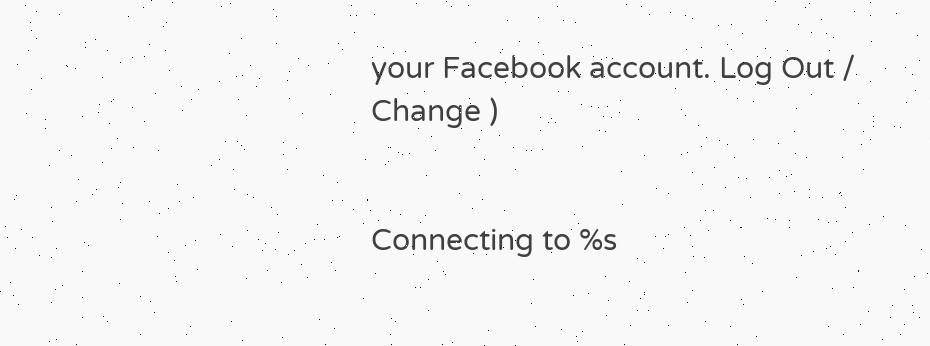your Facebook account. Log Out /  Change )


Connecting to %s